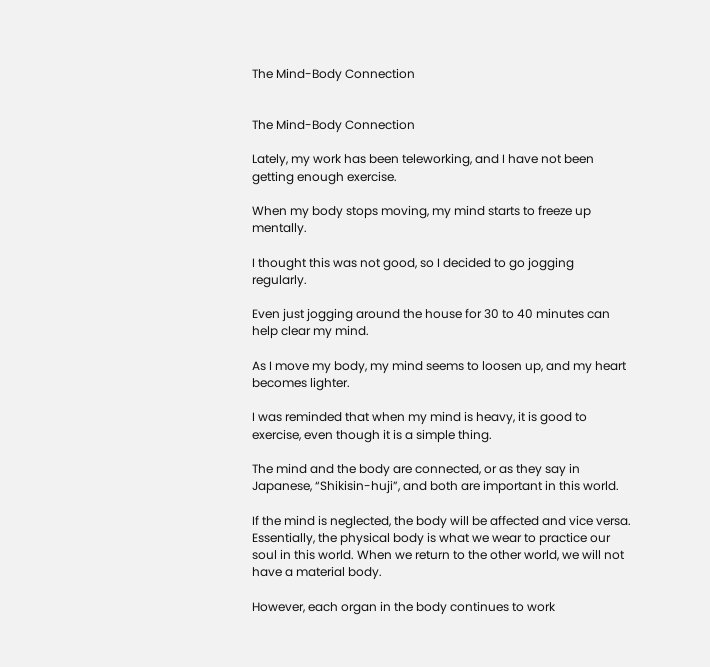The Mind-Body Connection


The Mind-Body Connection

Lately, my work has been teleworking, and I have not been getting enough exercise.

When my body stops moving, my mind starts to freeze up mentally.

I thought this was not good, so I decided to go jogging regularly.

Even just jogging around the house for 30 to 40 minutes can help clear my mind.

As I move my body, my mind seems to loosen up, and my heart becomes lighter.

I was reminded that when my mind is heavy, it is good to exercise, even though it is a simple thing.

The mind and the body are connected, or as they say in Japanese, “Shikisin-huji”, and both are important in this world.

If the mind is neglected, the body will be affected and vice versa.
Essentially, the physical body is what we wear to practice our soul in this world. When we return to the other world, we will not have a material body.

However, each organ in the body continues to work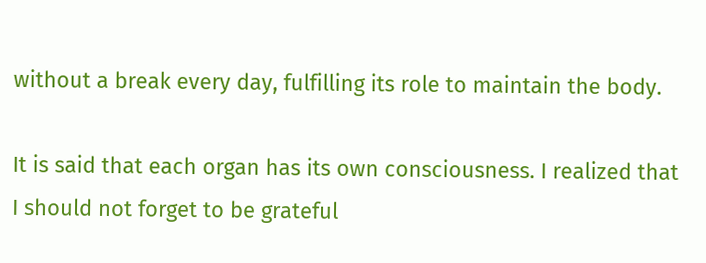without a break every day, fulfilling its role to maintain the body.

It is said that each organ has its own consciousness. I realized that I should not forget to be grateful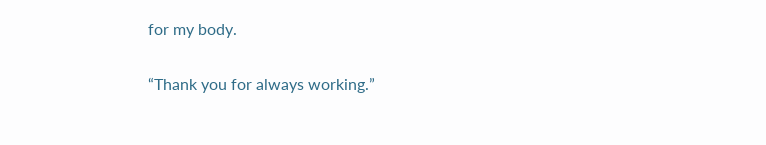for my body.

“Thank you for always working.”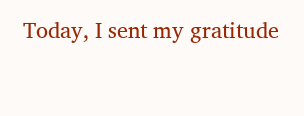Today, I sent my gratitude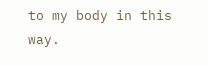to my body in this way.